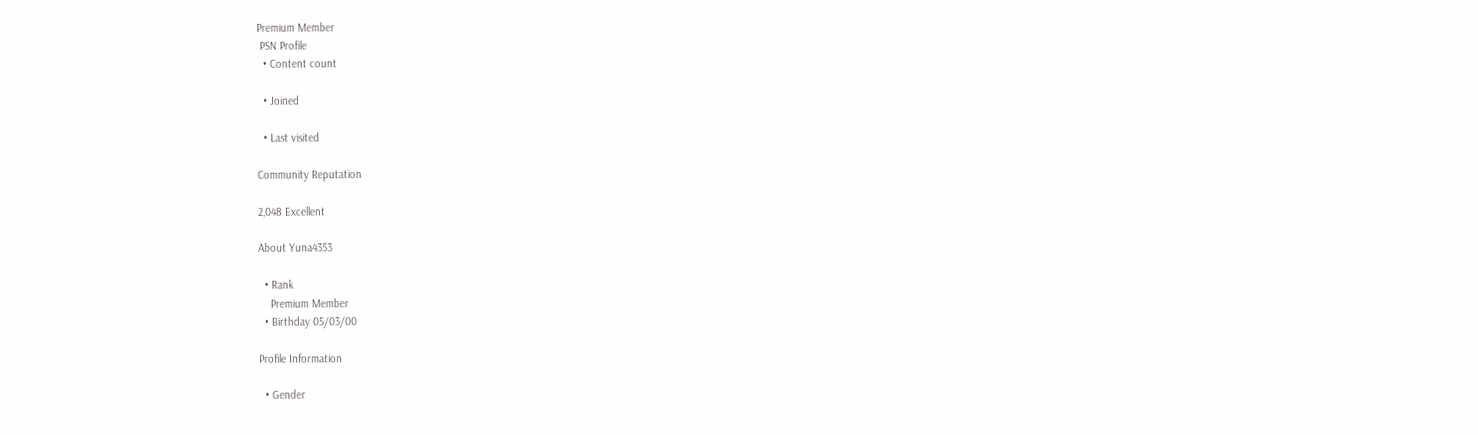Premium Member
 PSN Profile
  • Content count

  • Joined

  • Last visited

Community Reputation

2,048 Excellent

About Yuna4353

  • Rank
    Premium Member
  • Birthday 05/03/00

Profile Information

  • Gender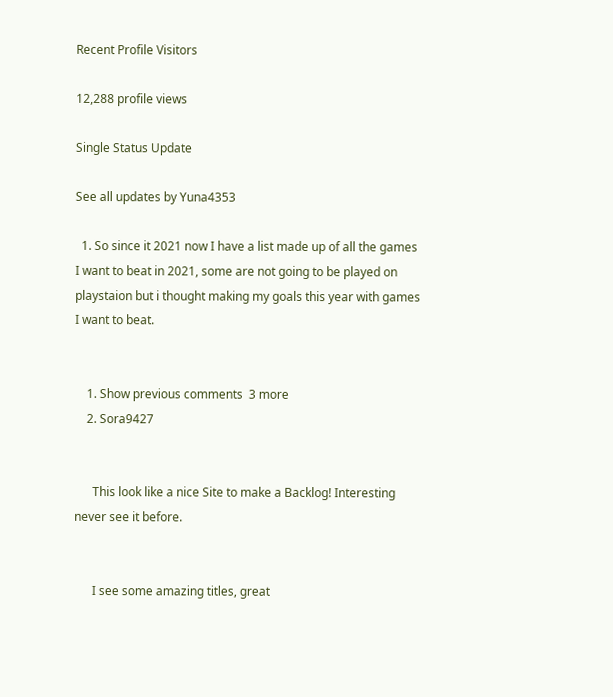Recent Profile Visitors

12,288 profile views

Single Status Update

See all updates by Yuna4353

  1. So since it 2021 now I have a list made up of all the games I want to beat in 2021, some are not going to be played on playstaion but i thought making my goals this year with games I want to beat.


    1. Show previous comments  3 more
    2. Sora9427


      This look like a nice Site to make a Backlog! Interesting never see it before.


      I see some amazing titles, great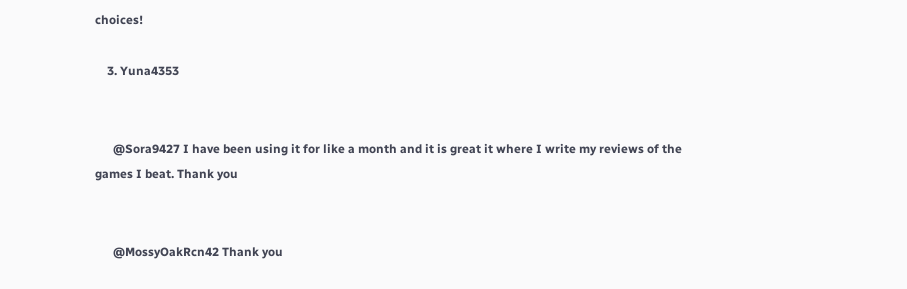choices!

    3. Yuna4353


      @Sora9427 I have been using it for like a month and it is great it where I write my reviews of the games I beat. Thank you


      @MossyOakRcn42 Thank you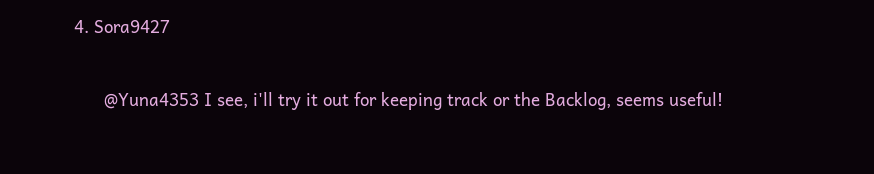4. Sora9427


      @Yuna4353 I see, i'll try it out for keeping track or the Backlog, seems useful!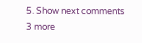5. Show next comments  3 more